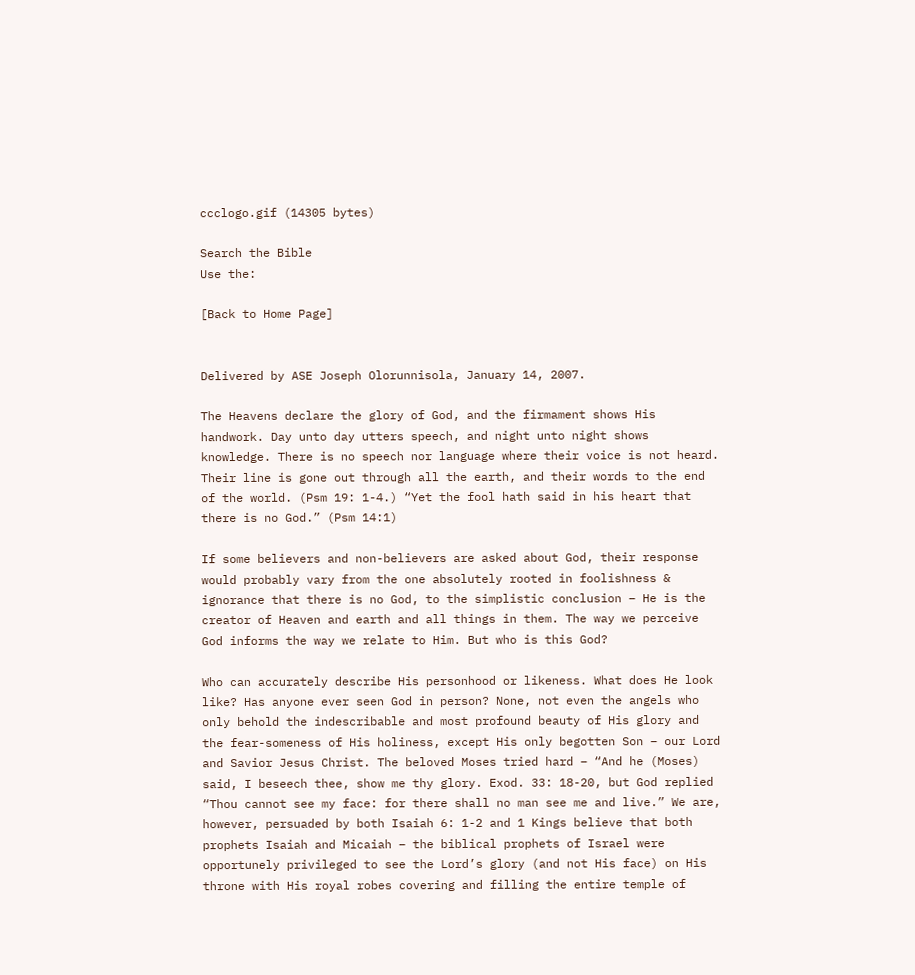ccclogo.gif (14305 bytes)

Search the Bible
Use the:

[Back to Home Page]


Delivered by ASE Joseph Olorunnisola, January 14, 2007.

The Heavens declare the glory of God, and the firmament shows His handwork. Day unto day utters speech, and night unto night shows knowledge. There is no speech nor language where their voice is not heard. Their line is gone out through all the earth, and their words to the end of the world. (Psm 19: 1-4.) “Yet the fool hath said in his heart that there is no God.” (Psm 14:1)

If some believers and non-believers are asked about God, their response would probably vary from the one absolutely rooted in foolishness & ignorance that there is no God, to the simplistic conclusion – He is the creator of Heaven and earth and all things in them. The way we perceive God informs the way we relate to Him. But who is this God?

Who can accurately describe His personhood or likeness. What does He look like? Has anyone ever seen God in person? None, not even the angels who only behold the indescribable and most profound beauty of His glory and the fear-someness of His holiness, except His only begotten Son – our Lord and Savior Jesus Christ. The beloved Moses tried hard – “And he (Moses) said, I beseech thee, show me thy glory. Exod. 33: 18-20, but God replied “Thou cannot see my face: for there shall no man see me and live.” We are, however, persuaded by both Isaiah 6: 1-2 and 1 Kings believe that both prophets Isaiah and Micaiah – the biblical prophets of Israel were opportunely privileged to see the Lord’s glory (and not His face) on His throne with His royal robes covering and filling the entire temple of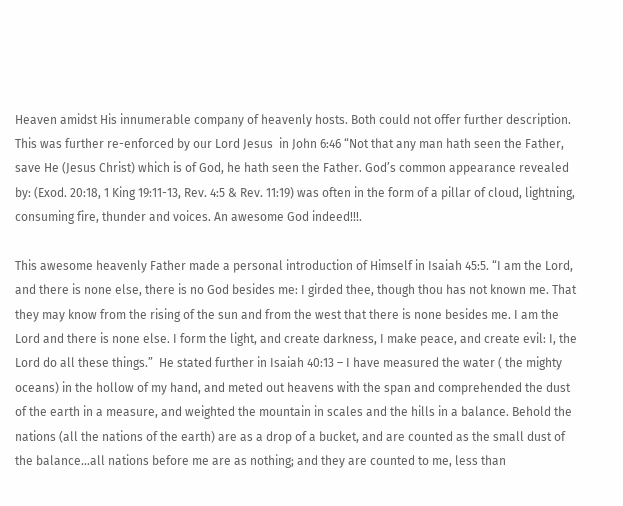Heaven amidst His innumerable company of heavenly hosts. Both could not offer further description. This was further re-enforced by our Lord Jesus  in John 6:46 “Not that any man hath seen the Father, save He (Jesus Christ) which is of God, he hath seen the Father. God’s common appearance revealed by: (Exod. 20:18, 1 King 19:11-13, Rev. 4:5 & Rev. 11:19) was often in the form of a pillar of cloud, lightning, consuming fire, thunder and voices. An awesome God indeed!!!.

This awesome heavenly Father made a personal introduction of Himself in Isaiah 45:5. “I am the Lord, and there is none else, there is no God besides me: I girded thee, though thou has not known me. That they may know from the rising of the sun and from the west that there is none besides me. I am the Lord and there is none else. I form the light, and create darkness, I make peace, and create evil: I, the Lord do all these things.”  He stated further in Isaiah 40:13 – I have measured the water ( the mighty oceans) in the hollow of my hand, and meted out heavens with the span and comprehended the dust of the earth in a measure, and weighted the mountain in scales and the hills in a balance. Behold the nations (all the nations of the earth) are as a drop of a bucket, and are counted as the small dust of the balance…all nations before me are as nothing; and they are counted to me, less than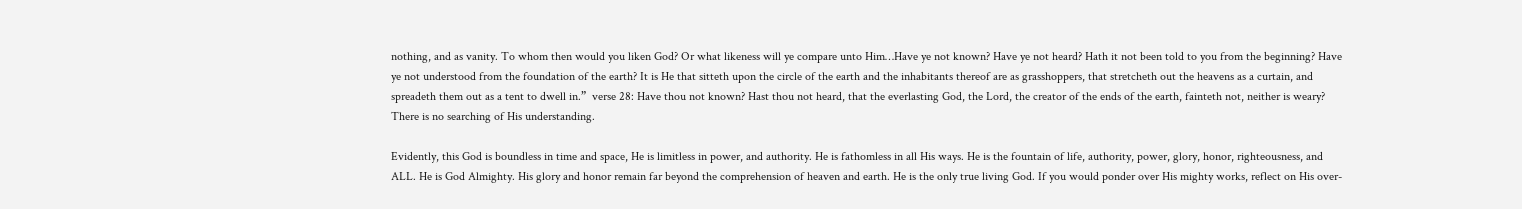nothing, and as vanity. To whom then would you liken God? Or what likeness will ye compare unto Him…Have ye not known? Have ye not heard? Hath it not been told to you from the beginning? Have ye not understood from the foundation of the earth? It is He that sitteth upon the circle of the earth and the inhabitants thereof are as grasshoppers, that stretcheth out the heavens as a curtain, and spreadeth them out as a tent to dwell in.”  verse 28: Have thou not known? Hast thou not heard, that the everlasting God, the Lord, the creator of the ends of the earth, fainteth not, neither is weary? There is no searching of His understanding.

Evidently, this God is boundless in time and space, He is limitless in power, and authority. He is fathomless in all His ways. He is the fountain of life, authority, power, glory, honor, righteousness, and ALL. He is God Almighty. His glory and honor remain far beyond the comprehension of heaven and earth. He is the only true living God. If you would ponder over His mighty works, reflect on His over-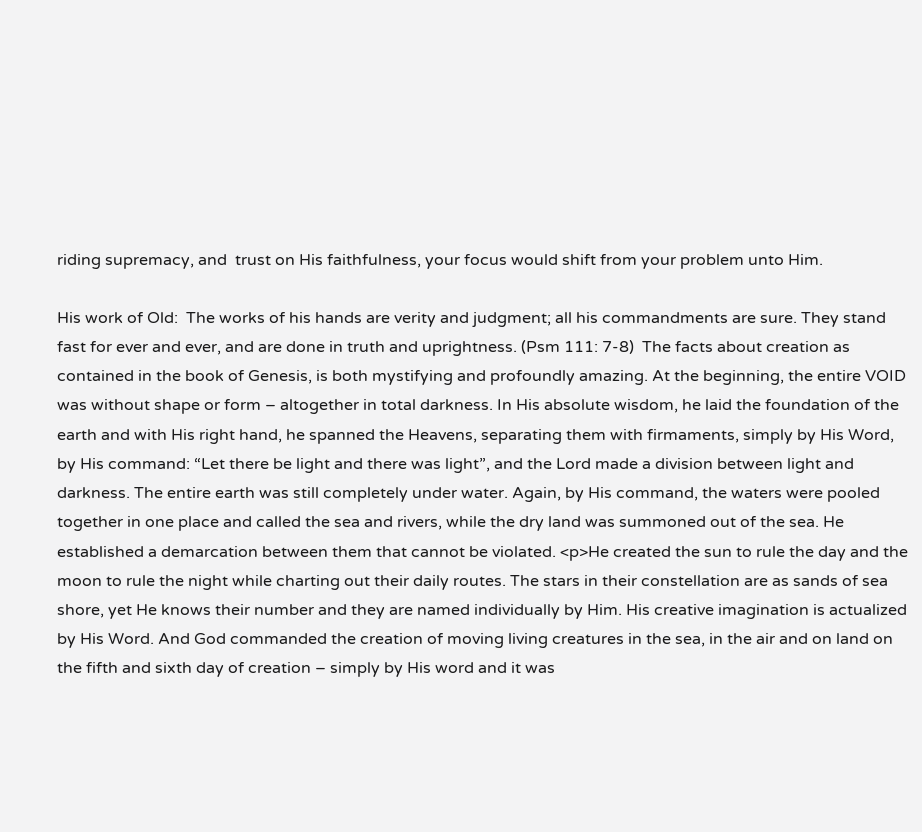riding supremacy, and  trust on His faithfulness, your focus would shift from your problem unto Him.

His work of Old:  The works of his hands are verity and judgment; all his commandments are sure. They stand fast for ever and ever, and are done in truth and uprightness. (Psm 111: 7-8)  The facts about creation as contained in the book of Genesis, is both mystifying and profoundly amazing. At the beginning, the entire VOID was without shape or form – altogether in total darkness. In His absolute wisdom, he laid the foundation of the earth and with His right hand, he spanned the Heavens, separating them with firmaments, simply by His Word, by His command: “Let there be light and there was light”, and the Lord made a division between light and darkness. The entire earth was still completely under water. Again, by His command, the waters were pooled together in one place and called the sea and rivers, while the dry land was summoned out of the sea. He established a demarcation between them that cannot be violated. <p>He created the sun to rule the day and the moon to rule the night while charting out their daily routes. The stars in their constellation are as sands of sea shore, yet He knows their number and they are named individually by Him. His creative imagination is actualized by His Word. And God commanded the creation of moving living creatures in the sea, in the air and on land on the fifth and sixth day of creation – simply by His word and it was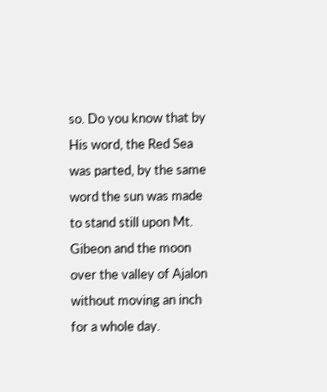so. Do you know that by His word, the Red Sea was parted, by the same word the sun was made to stand still upon Mt. Gibeon and the moon over the valley of Ajalon without moving an inch for a whole day.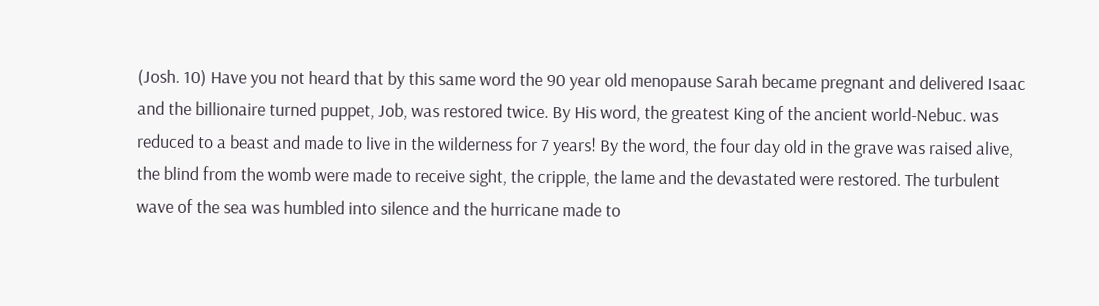(Josh. 10) Have you not heard that by this same word the 90 year old menopause Sarah became pregnant and delivered Isaac and the billionaire turned puppet, Job, was restored twice. By His word, the greatest King of the ancient world-Nebuc. was reduced to a beast and made to live in the wilderness for 7 years! By the word, the four day old in the grave was raised alive, the blind from the womb were made to receive sight, the cripple, the lame and the devastated were restored. The turbulent wave of the sea was humbled into silence and the hurricane made to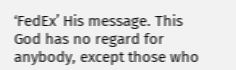‘FedEx’ His message. This God has no regard for anybody, except those who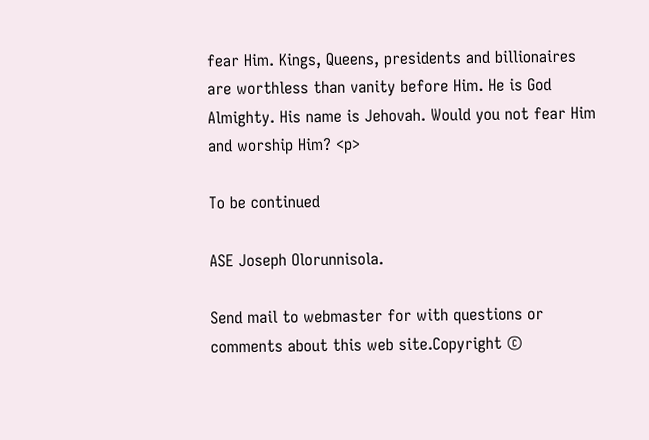fear Him. Kings, Queens, presidents and billionaires are worthless than vanity before Him. He is God Almighty. His name is Jehovah. Would you not fear Him and worship Him? <p>

To be continued

ASE Joseph Olorunnisola.

Send mail to webmaster for with questions or comments about this web site.Copyright ©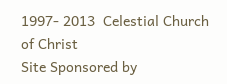1997- 2013  Celestial Church of Christ
Site Sponsored by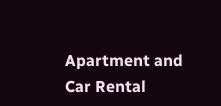Apartment and Car Rental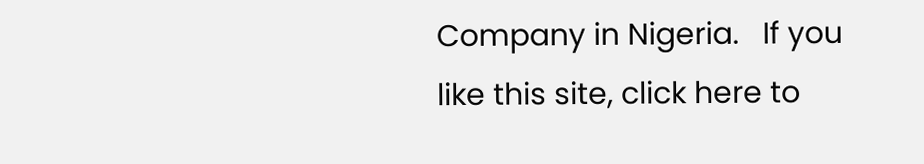Company in Nigeria.   If you like this site, click here to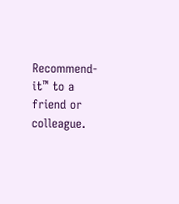Recommend-it™ to a friend or colleague.